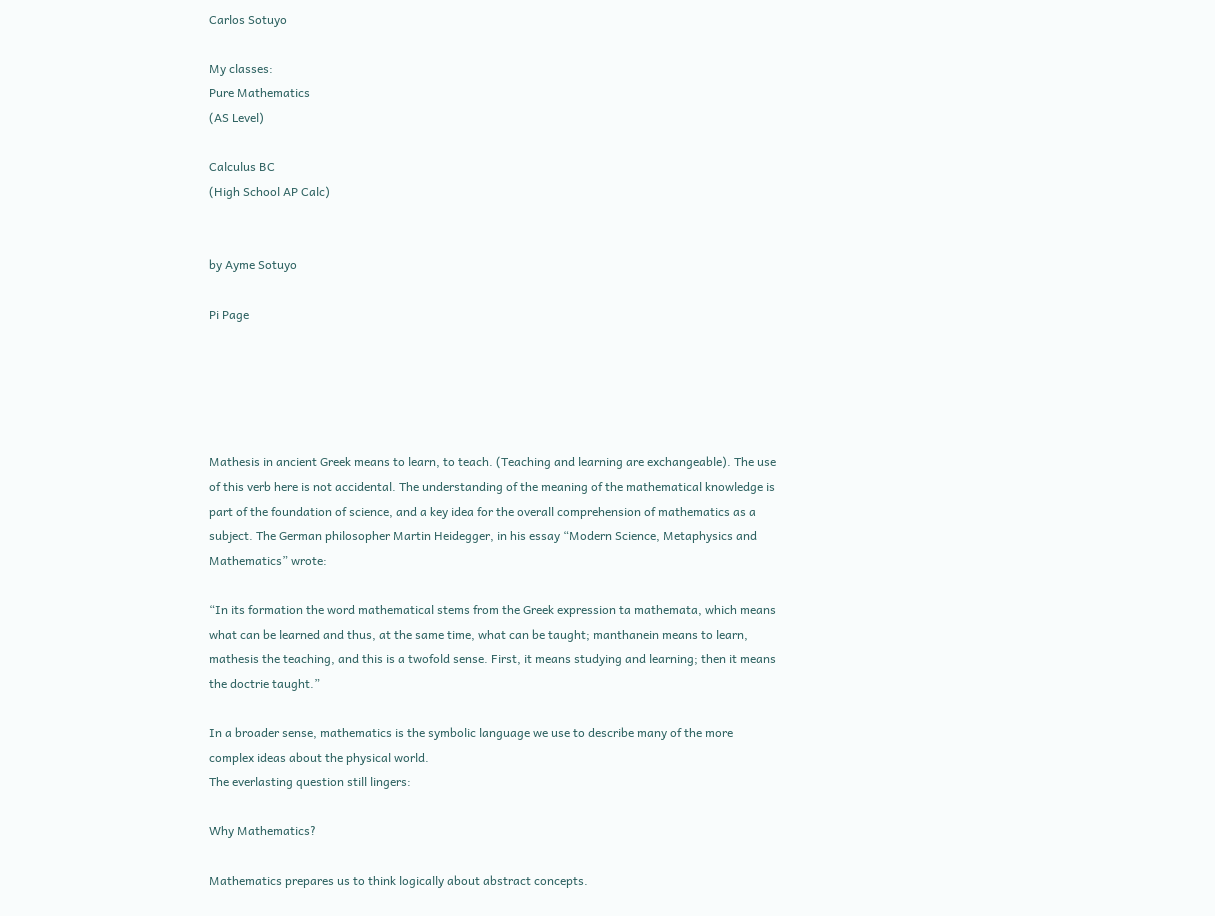Carlos Sotuyo

My classes:
Pure Mathematics
(AS Level)

Calculus BC
(High School AP Calc)


by Ayme Sotuyo

Pi Page





Mathesis in ancient Greek means to learn, to teach. (Teaching and learning are exchangeable). The use of this verb here is not accidental. The understanding of the meaning of the mathematical knowledge is part of the foundation of science, and a key idea for the overall comprehension of mathematics as a subject. The German philosopher Martin Heidegger, in his essay “Modern Science, Metaphysics and Mathematics” wrote:

“In its formation the word mathematical stems from the Greek expression ta mathemata, which means what can be learned and thus, at the same time, what can be taught; manthanein means to learn, mathesis the teaching, and this is a twofold sense. First, it means studying and learning; then it means the doctrie taught.”

In a broader sense, mathematics is the symbolic language we use to describe many of the more complex ideas about the physical world.
The everlasting question still lingers:

Why Mathematics?

Mathematics prepares us to think logically about abstract concepts.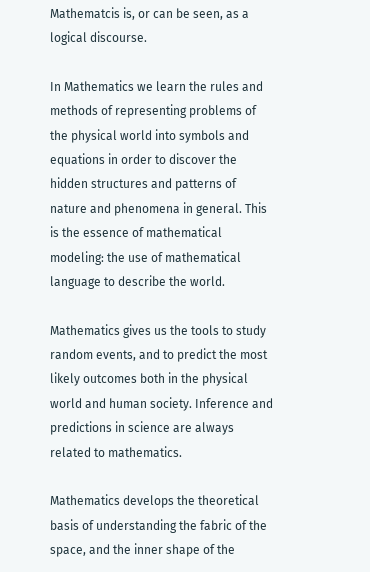Mathematcis is, or can be seen, as a logical discourse.

In Mathematics we learn the rules and methods of representing problems of the physical world into symbols and equations in order to discover the hidden structures and patterns of nature and phenomena in general. This is the essence of mathematical modeling: the use of mathematical language to describe the world.

Mathematics gives us the tools to study random events, and to predict the most likely outcomes both in the physical world and human society. Inference and predictions in science are always related to mathematics.

Mathematics develops the theoretical basis of understanding the fabric of the space, and the inner shape of the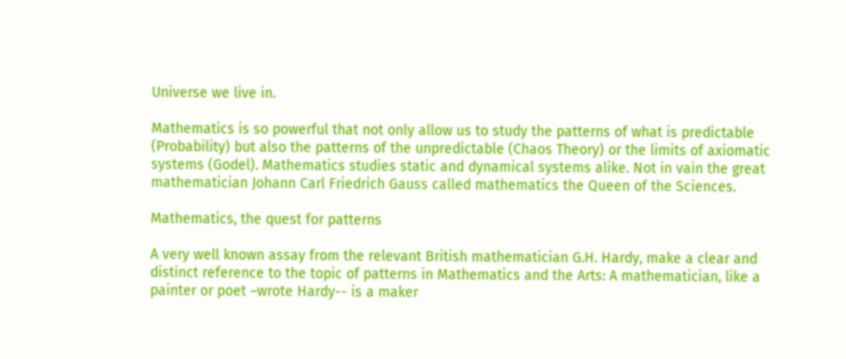Universe we live in.

Mathematics is so powerful that not only allow us to study the patterns of what is predictable (Probability) but also the patterns of the unpredictable (Chaos Theory) or the limits of axiomatic systems (Godel). Mathematics studies static and dynamical systems alike. Not in vain the great mathematician Johann Carl Friedrich Gauss called mathematics the Queen of the Sciences.

Mathematics, the quest for patterns

A very well known assay from the relevant British mathematician G.H. Hardy, make a clear and distinct reference to the topic of patterns in Mathematics and the Arts: A mathematician, like a painter or poet –wrote Hardy-- is a maker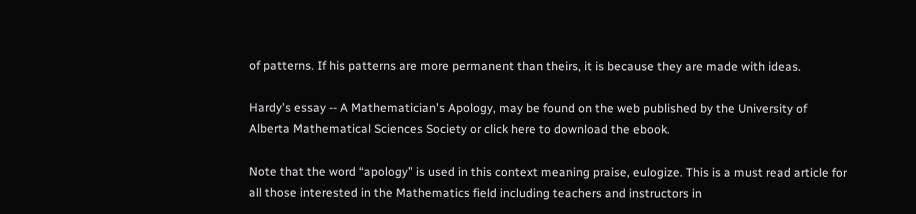of patterns. If his patterns are more permanent than theirs, it is because they are made with ideas.

Hardy's essay -- A Mathematician's Apology, may be found on the web published by the University of Alberta Mathematical Sciences Society or click here to download the ebook.

Note that the word “apology” is used in this context meaning praise, eulogize. This is a must read article for all those interested in the Mathematics field including teachers and instructors in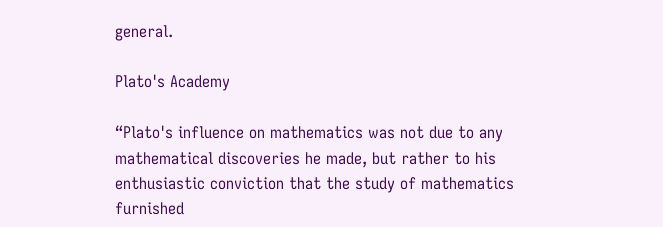general.

Plato's Academy

“Plato's influence on mathematics was not due to any mathematical discoveries he made, but rather to his enthusiastic conviction that the study of mathematics furnished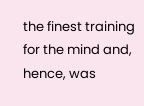the finest training for the mind and, hence, was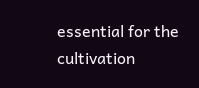essential for the cultivation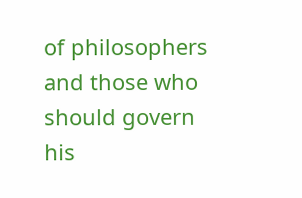of philosophers and those who should govern his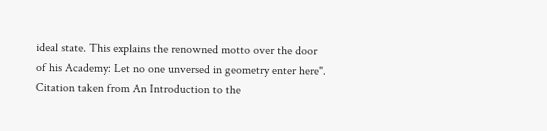ideal state. This explains the renowned motto over the door of his Academy: Let no one unversed in geometry enter here".
Citation taken from An Introduction to the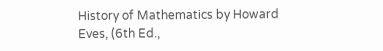History of Mathematics by Howard Eves, (6th Ed.,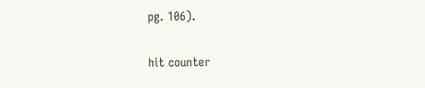pg. 106).

hit counter